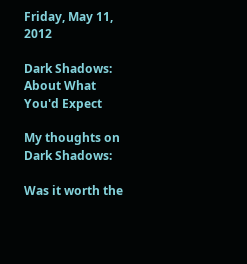Friday, May 11, 2012

Dark Shadows: About What You'd Expect

My thoughts on Dark Shadows:

Was it worth the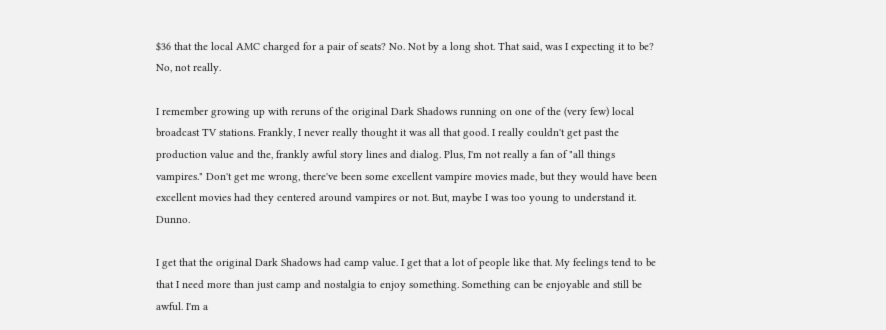$36 that the local AMC charged for a pair of seats? No. Not by a long shot. That said, was I expecting it to be? No, not really.

I remember growing up with reruns of the original Dark Shadows running on one of the (very few) local broadcast TV stations. Frankly, I never really thought it was all that good. I really couldn't get past the production value and the, frankly awful story lines and dialog. Plus, I'm not really a fan of "all things vampires." Don't get me wrong, there've been some excellent vampire movies made, but they would have been excellent movies had they centered around vampires or not. But, maybe I was too young to understand it. Dunno.

I get that the original Dark Shadows had camp value. I get that a lot of people like that. My feelings tend to be that I need more than just camp and nostalgia to enjoy something. Something can be enjoyable and still be awful. I'm a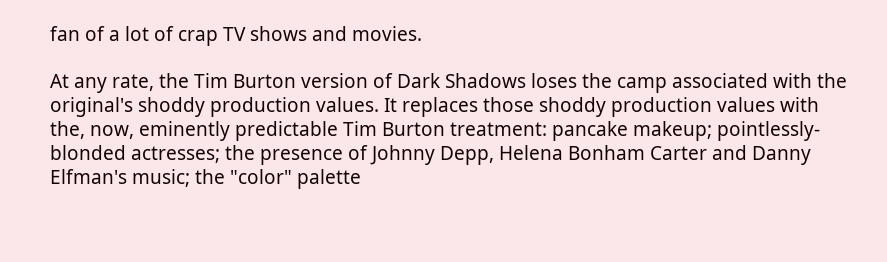fan of a lot of crap TV shows and movies.

At any rate, the Tim Burton version of Dark Shadows loses the camp associated with the original's shoddy production values. It replaces those shoddy production values with the, now, eminently predictable Tim Burton treatment: pancake makeup; pointlessly-blonded actresses; the presence of Johnny Depp, Helena Bonham Carter and Danny Elfman's music; the "color" palette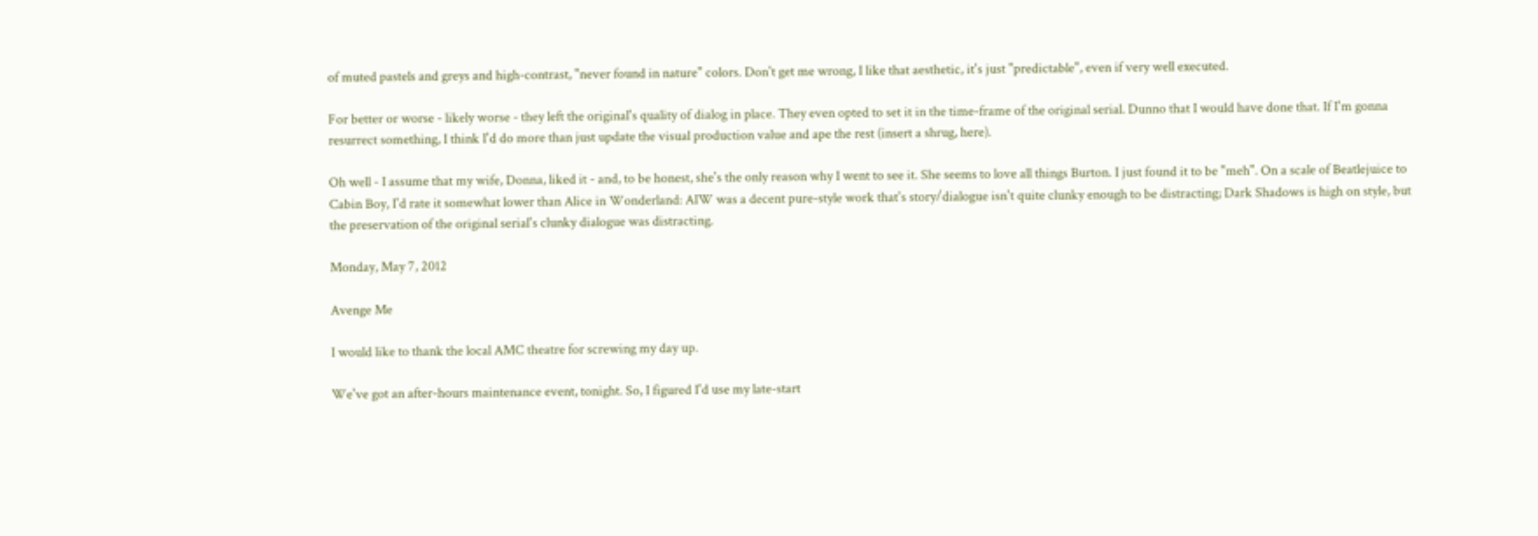of muted pastels and greys and high-contrast, "never found in nature" colors. Don't get me wrong, I like that aesthetic, it's just "predictable", even if very well executed.

For better or worse - likely worse - they left the original's quality of dialog in place. They even opted to set it in the time-frame of the original serial. Dunno that I would have done that. If I'm gonna resurrect something, I think I'd do more than just update the visual production value and ape the rest (insert a shrug, here).

Oh well - I assume that my wife, Donna, liked it - and, to be honest, she's the only reason why I went to see it. She seems to love all things Burton. I just found it to be "meh". On a scale of Beatlejuice to Cabin Boy, I'd rate it somewhat lower than Alice in Wonderland: AIW was a decent pure-style work that's story/dialogue isn't quite clunky enough to be distracting; Dark Shadows is high on style, but the preservation of the original serial's clunky dialogue was distracting.

Monday, May 7, 2012

Avenge Me

I would like to thank the local AMC theatre for screwing my day up.

We've got an after-hours maintenance event, tonight. So, I figured I'd use my late-start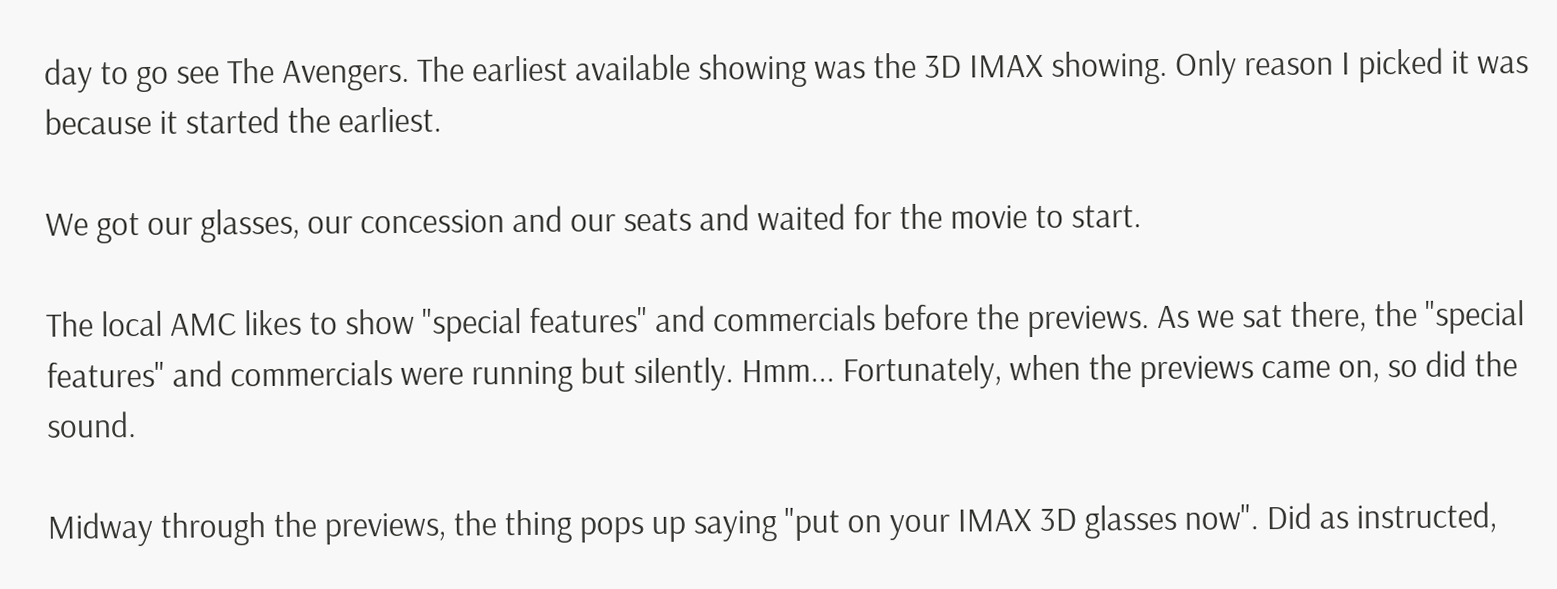day to go see The Avengers. The earliest available showing was the 3D IMAX showing. Only reason I picked it was because it started the earliest.

We got our glasses, our concession and our seats and waited for the movie to start.

The local AMC likes to show "special features" and commercials before the previews. As we sat there, the "special features" and commercials were running but silently. Hmm... Fortunately, when the previews came on, so did the sound.

Midway through the previews, the thing pops up saying "put on your IMAX 3D glasses now". Did as instructed,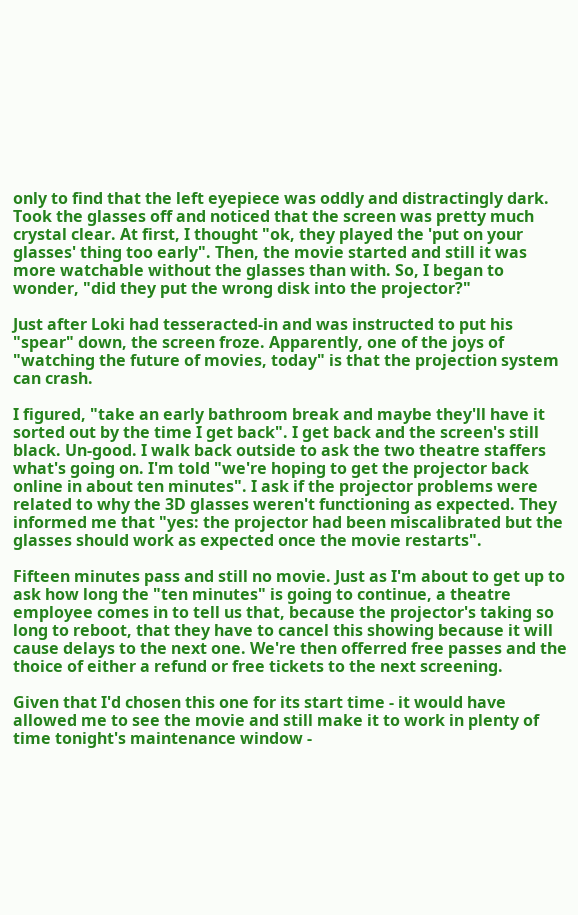only to find that the left eyepiece was oddly and distractingly dark. Took the glasses off and noticed that the screen was pretty much crystal clear. At first, I thought "ok, they played the 'put on your glasses' thing too early". Then, the movie started and still it was more watchable without the glasses than with. So, I began to wonder, "did they put the wrong disk into the projector?"

Just after Loki had tesseracted-in and was instructed to put his "spear" down, the screen froze. Apparently, one of the joys of "watching the future of movies, today" is that the projection system can crash.

I figured, "take an early bathroom break and maybe they'll have it sorted out by the time I get back". I get back and the screen's still black. Un-good. I walk back outside to ask the two theatre staffers what's going on. I'm told "we're hoping to get the projector back online in about ten minutes". I ask if the projector problems were related to why the 3D glasses weren't functioning as expected. They informed me that "yes: the projector had been miscalibrated but the glasses should work as expected once the movie restarts".

Fifteen minutes pass and still no movie. Just as I'm about to get up to ask how long the "ten minutes" is going to continue, a theatre employee comes in to tell us that, because the projector's taking so long to reboot, that they have to cancel this showing because it will cause delays to the next one. We're then offerred free passes and the thoice of either a refund or free tickets to the next screening.

Given that I'd chosen this one for its start time - it would have allowed me to see the movie and still make it to work in plenty of time tonight's maintenance window -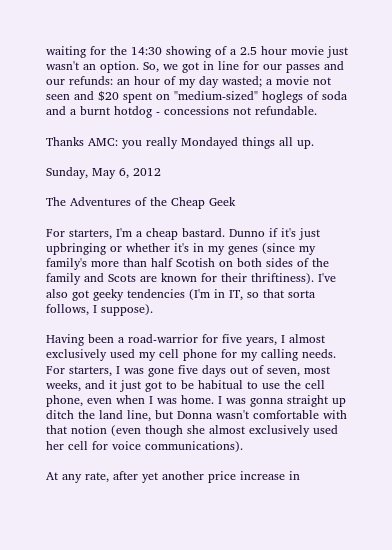waiting for the 14:30 showing of a 2.5 hour movie just wasn't an option. So, we got in line for our passes and our refunds: an hour of my day wasted; a movie not seen and $20 spent on "medium-sized" hoglegs of soda and a burnt hotdog - concessions not refundable.

Thanks AMC: you really Mondayed things all up.

Sunday, May 6, 2012

The Adventures of the Cheap Geek

For starters, I'm a cheap bastard. Dunno if it's just upbringing or whether it's in my genes (since my family's more than half Scotish on both sides of the family and Scots are known for their thriftiness). I've also got geeky tendencies (I'm in IT, so that sorta follows, I suppose).

Having been a road-warrior for five years, I almost exclusively used my cell phone for my calling needs. For starters, I was gone five days out of seven, most weeks, and it just got to be habitual to use the cell phone, even when I was home. I was gonna straight up ditch the land line, but Donna wasn't comfortable with that notion (even though she almost exclusively used her cell for voice communications).

At any rate, after yet another price increase in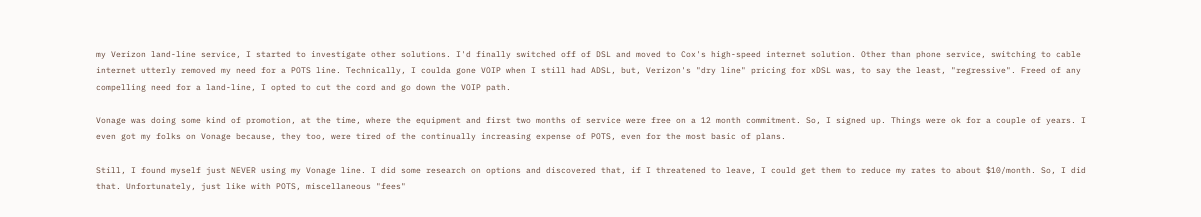my Verizon land-line service, I started to investigate other solutions. I'd finally switched off of DSL and moved to Cox's high-speed internet solution. Other than phone service, switching to cable internet utterly removed my need for a POTS line. Technically, I coulda gone VOIP when I still had ADSL, but, Verizon's "dry line" pricing for xDSL was, to say the least, "regressive". Freed of any compelling need for a land-line, I opted to cut the cord and go down the VOIP path.

Vonage was doing some kind of promotion, at the time, where the equipment and first two months of service were free on a 12 month commitment. So, I signed up. Things were ok for a couple of years. I even got my folks on Vonage because, they too, were tired of the continually increasing expense of POTS, even for the most basic of plans.

Still, I found myself just NEVER using my Vonage line. I did some research on options and discovered that, if I threatened to leave, I could get them to reduce my rates to about $10/month. So, I did that. Unfortunately, just like with POTS, miscellaneous "fees"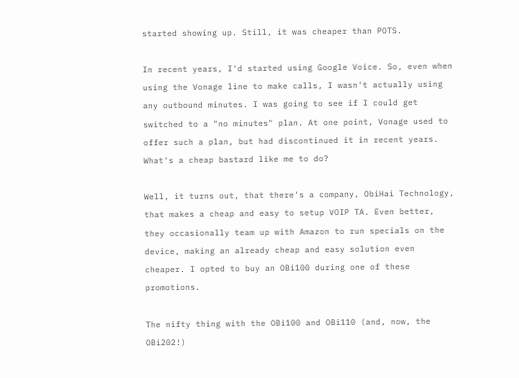started showing up. Still, it was cheaper than POTS.

In recent years, I'd started using Google Voice. So, even when using the Vonage line to make calls, I wasn't actually using any outbound minutes. I was going to see if I could get switched to a "no minutes" plan. At one point, Vonage used to offer such a plan, but had discontinued it in recent years. What's a cheap bastard like me to do?

Well, it turns out, that there's a company, ObiHai Technology, that makes a cheap and easy to setup VOIP TA. Even better, they occasionally team up with Amazon to run specials on the device, making an already cheap and easy solution even cheaper. I opted to buy an OBi100 during one of these promotions.

The nifty thing with the OBi100 and OBi110 (and, now, the OBi202!)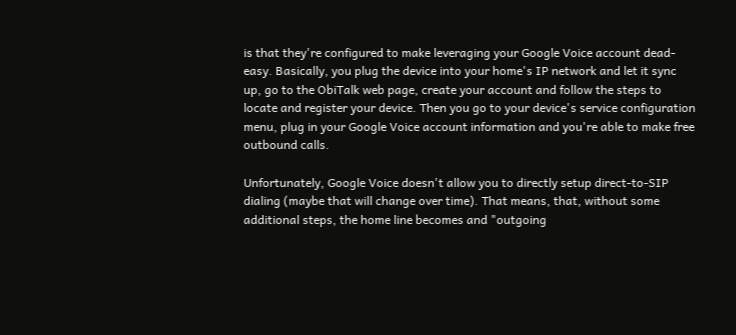is that they're configured to make leveraging your Google Voice account dead-easy. Basically, you plug the device into your home's IP network and let it sync up, go to the ObiTalk web page, create your account and follow the steps to locate and register your device. Then you go to your device's service configuration menu, plug in your Google Voice account information and you're able to make free outbound calls.

Unfortunately, Google Voice doesn't allow you to directly setup direct-to-SIP dialing (maybe that will change over time). That means, that, without some additional steps, the home line becomes and "outgoing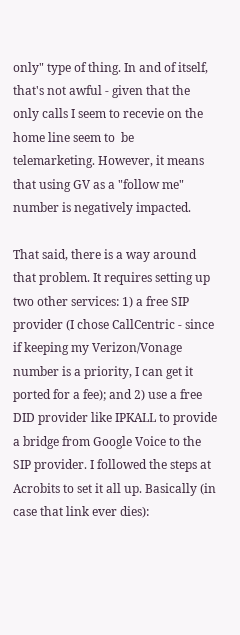only" type of thing. In and of itself, that's not awful - given that the only calls I seem to recevie on the home line seem to  be telemarketing. However, it means that using GV as a "follow me" number is negatively impacted.

That said, there is a way around that problem. It requires setting up two other services: 1) a free SIP provider (I chose CallCentric - since if keeping my Verizon/Vonage number is a priority, I can get it ported for a fee); and 2) use a free DID provider like IPKALL to provide a bridge from Google Voice to the SIP provider. I followed the steps at Acrobits to set it all up. Basically (in case that link ever dies):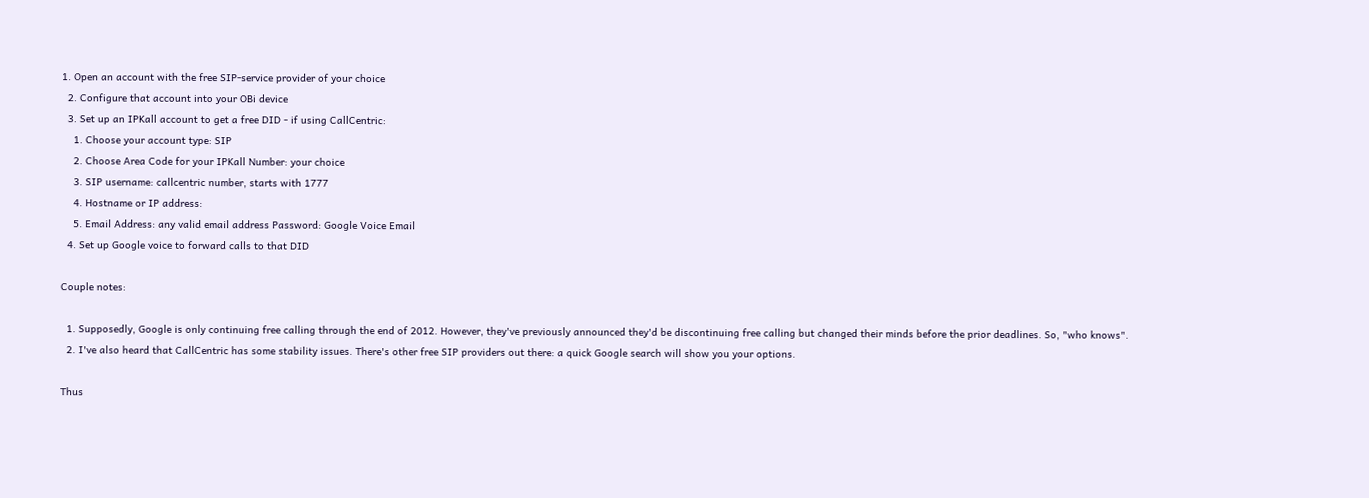1. Open an account with the free SIP-service provider of your choice
  2. Configure that account into your OBi device
  3. Set up an IPKall account to get a free DID - if using CallCentric:
    1. Choose your account type: SIP
    2. Choose Area Code for your IPKall Number: your choice
    3. SIP username: callcentric number, starts with 1777
    4. Hostname or IP address:
    5. Email Address: any valid email address Password: Google Voice Email
  4. Set up Google voice to forward calls to that DID

Couple notes:

  1. Supposedly, Google is only continuing free calling through the end of 2012. However, they've previously announced they'd be discontinuing free calling but changed their minds before the prior deadlines. So, "who knows".
  2. I've also heard that CallCentric has some stability issues. There's other free SIP providers out there: a quick Google search will show you your options.

Thus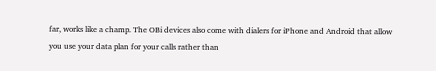far, works like a champ. The OBi devices also come with dialers for iPhone and Android that allow you use your data plan for your calls rather than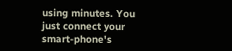using minutes. You just connect your smart-phone's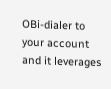OBi-dialer to your account and it leverages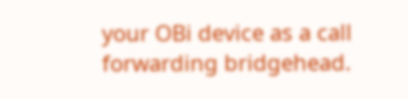your OBi device as a call forwarding bridgehead.